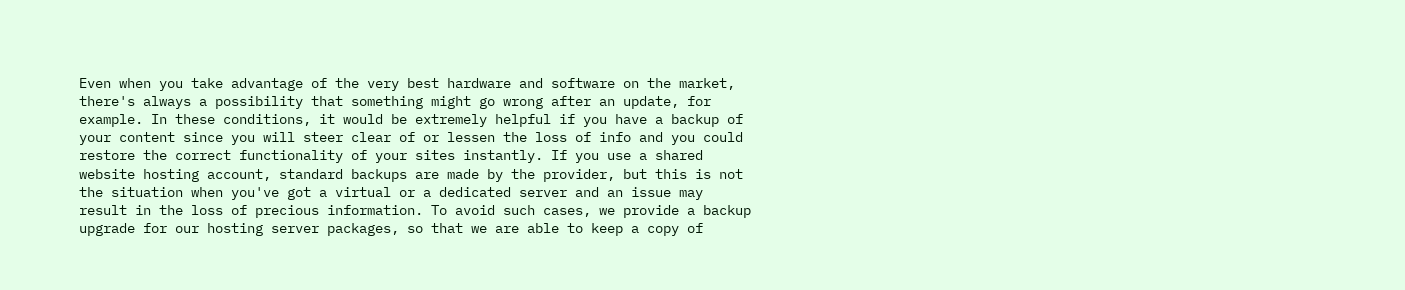Even when you take advantage of the very best hardware and software on the market, there's always a possibility that something might go wrong after an update, for example. In these conditions, it would be extremely helpful if you have a backup of your content since you will steer clear of or lessen the loss of info and you could restore the correct functionality of your sites instantly. If you use a shared website hosting account, standard backups are made by the provider, but this is not the situation when you've got a virtual or a dedicated server and an issue may result in the loss of precious information. To avoid such cases, we provide a backup upgrade for our hosting server packages, so that we are able to keep a copy of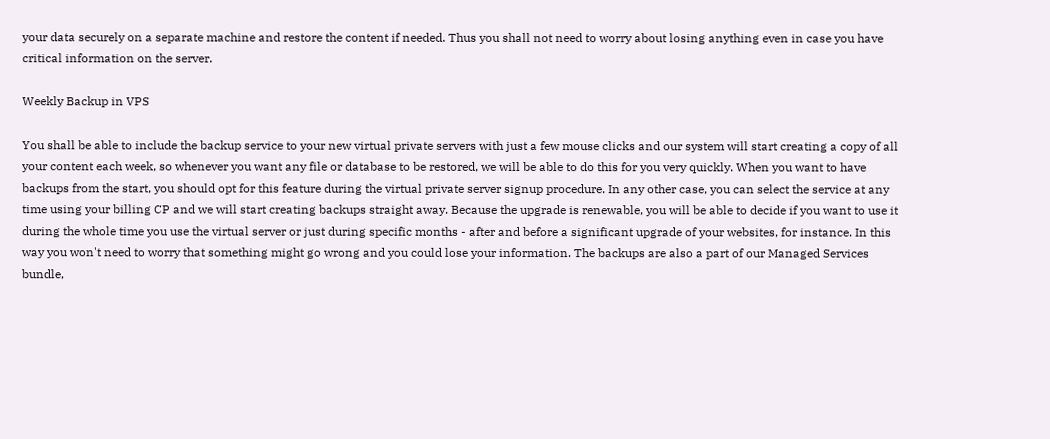your data securely on a separate machine and restore the content if needed. Thus you shall not need to worry about losing anything even in case you have critical information on the server.

Weekly Backup in VPS

You shall be able to include the backup service to your new virtual private servers with just a few mouse clicks and our system will start creating a copy of all your content each week, so whenever you want any file or database to be restored, we will be able to do this for you very quickly. When you want to have backups from the start, you should opt for this feature during the virtual private server signup procedure. In any other case, you can select the service at any time using your billing CP and we will start creating backups straight away. Because the upgrade is renewable, you will be able to decide if you want to use it during the whole time you use the virtual server or just during specific months - after and before a significant upgrade of your websites, for instance. In this way you won't need to worry that something might go wrong and you could lose your information. The backups are also a part of our Managed Services bundle,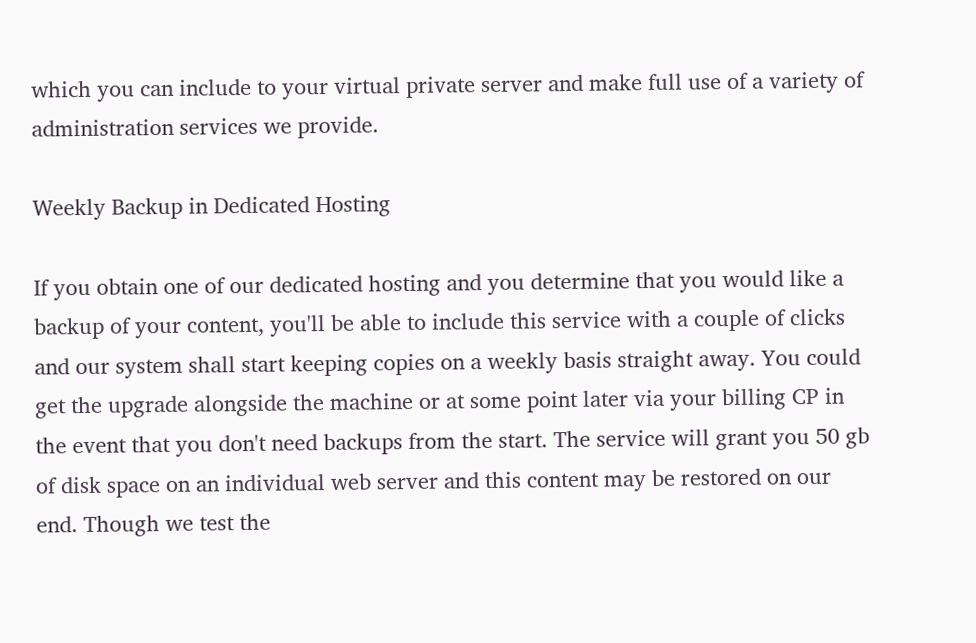which you can include to your virtual private server and make full use of a variety of administration services we provide.

Weekly Backup in Dedicated Hosting

If you obtain one of our dedicated hosting and you determine that you would like a backup of your content, you'll be able to include this service with a couple of clicks and our system shall start keeping copies on a weekly basis straight away. You could get the upgrade alongside the machine or at some point later via your billing CP in the event that you don't need backups from the start. The service will grant you 50 gb of disk space on an individual web server and this content may be restored on our end. Though we test the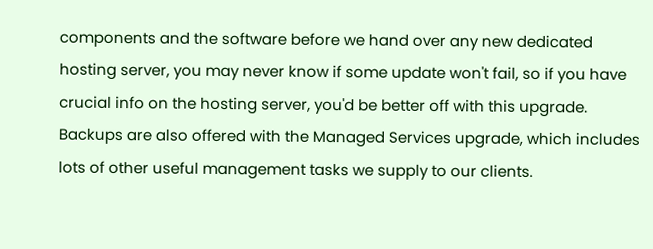components and the software before we hand over any new dedicated hosting server, you may never know if some update won't fail, so if you have crucial info on the hosting server, you'd be better off with this upgrade. Backups are also offered with the Managed Services upgrade, which includes lots of other useful management tasks we supply to our clients.